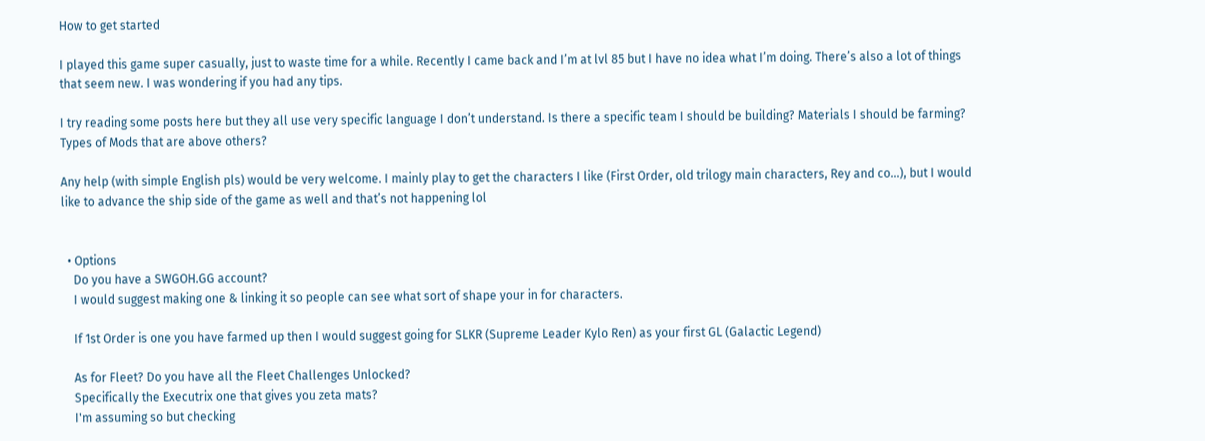How to get started

I played this game super casually, just to waste time for a while. Recently I came back and I’m at lvl 85 but I have no idea what I’m doing. There’s also a lot of things that seem new. I was wondering if you had any tips.

I try reading some posts here but they all use very specific language I don’t understand. Is there a specific team I should be building? Materials I should be farming? Types of Mods that are above others?

Any help (with simple English pls) would be very welcome. I mainly play to get the characters I like (First Order, old trilogy main characters, Rey and co…), but I would like to advance the ship side of the game as well and that’s not happening lol


  • Options
    Do you have a SWGOH.GG account?
    I would suggest making one & linking it so people can see what sort of shape your in for characters.

    If 1st Order is one you have farmed up then I would suggest going for SLKR (Supreme Leader Kylo Ren) as your first GL (Galactic Legend)

    As for Fleet? Do you have all the Fleet Challenges Unlocked?
    Specifically the Executrix one that gives you zeta mats?
    I'm assuming so but checking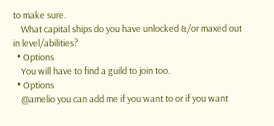to make sure.
    What capital ships do you have unlocked &/or maxed out in level/abilities?
  • Options
    You will have to find a guild to join too.
  • Options
    @amelio you can add me if you want to or if you want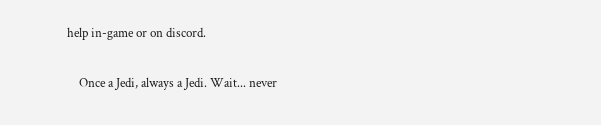help in-game or on discord.

    Once a Jedi, always a Jedi. Wait... never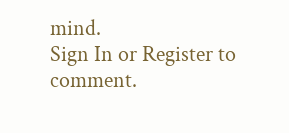mind.
Sign In or Register to comment.